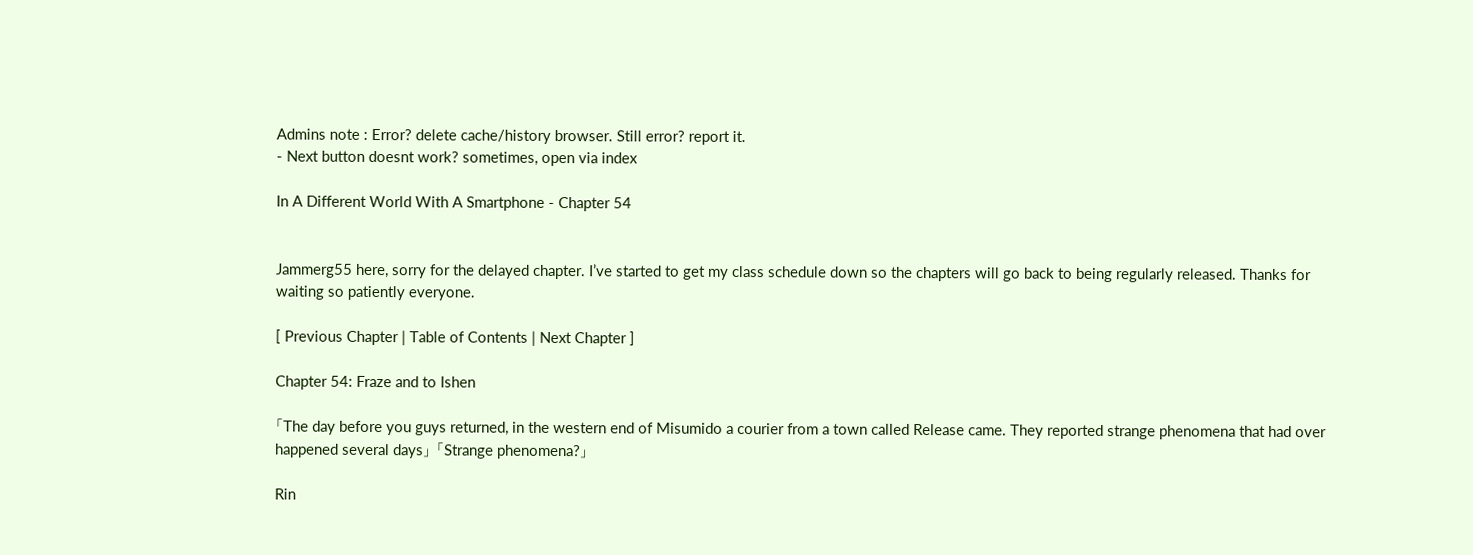Admins note : Error? delete cache/history browser. Still error? report it.
- Next button doesnt work? sometimes, open via index

In A Different World With A Smartphone - Chapter 54


Jammerg55 here, sorry for the delayed chapter. I’ve started to get my class schedule down so the chapters will go back to being regularly released. Thanks for waiting so patiently everyone.

[ Previous Chapter | Table of Contents | Next Chapter ]

Chapter 54: Fraze and to Ishen

「The day before you guys returned, in the western end of Misumido a courier from a town called Release came. They reported strange phenomena that had over happened several days」 「Strange phenomena?」

Rin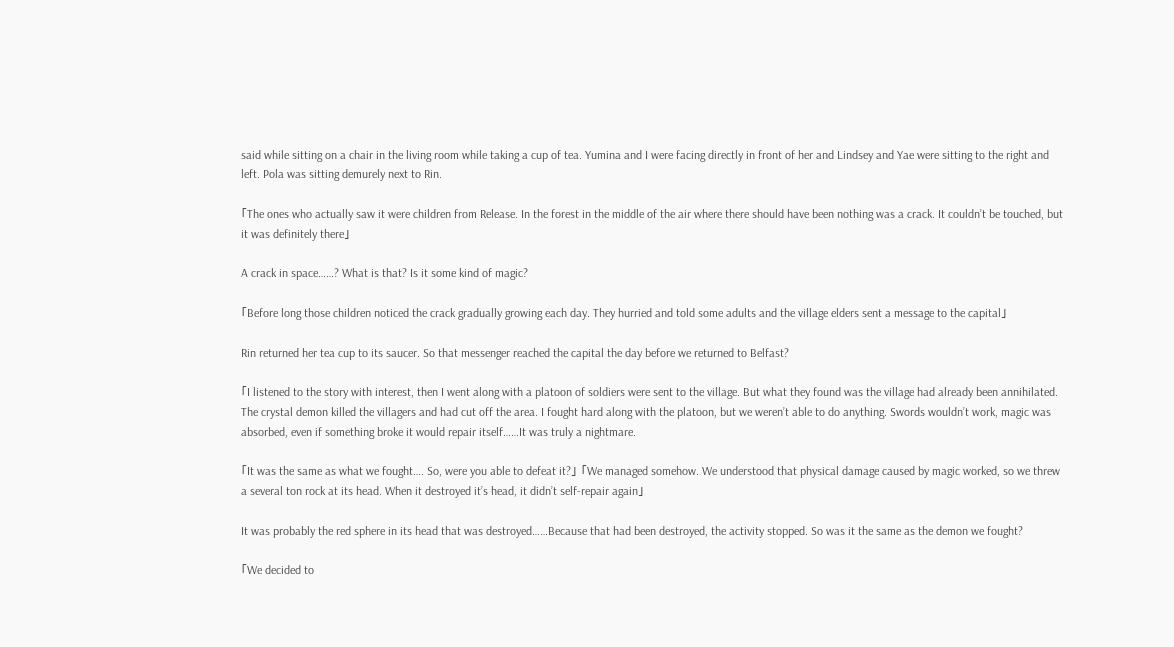said while sitting on a chair in the living room while taking a cup of tea. Yumina and I were facing directly in front of her and Lindsey and Yae were sitting to the right and left. Pola was sitting demurely next to Rin.

「The ones who actually saw it were children from Release. In the forest in the middle of the air where there should have been nothing was a crack. It couldn’t be touched, but it was definitely there」

A crack in space……? What is that? Is it some kind of magic?

「Before long those children noticed the crack gradually growing each day. They hurried and told some adults and the village elders sent a message to the capital」

Rin returned her tea cup to its saucer. So that messenger reached the capital the day before we returned to Belfast?

「I listened to the story with interest, then I went along with a platoon of soldiers were sent to the village. But what they found was the village had already been annihilated. The crystal demon killed the villagers and had cut off the area. I fought hard along with the platoon, but we weren’t able to do anything. Swords wouldn’t work, magic was absorbed, even if something broke it would repair itself……It was truly a nightmare.

「It was the same as what we fought…. So, were you able to defeat it?」 「We managed somehow. We understood that physical damage caused by magic worked, so we threw a several ton rock at its head. When it destroyed it’s head, it didn’t self-repair again」

It was probably the red sphere in its head that was destroyed……Because that had been destroyed, the activity stopped. So was it the same as the demon we fought?

「We decided to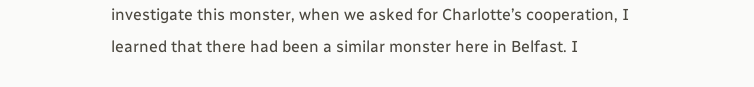investigate this monster, when we asked for Charlotte’s cooperation, I learned that there had been a similar monster here in Belfast. I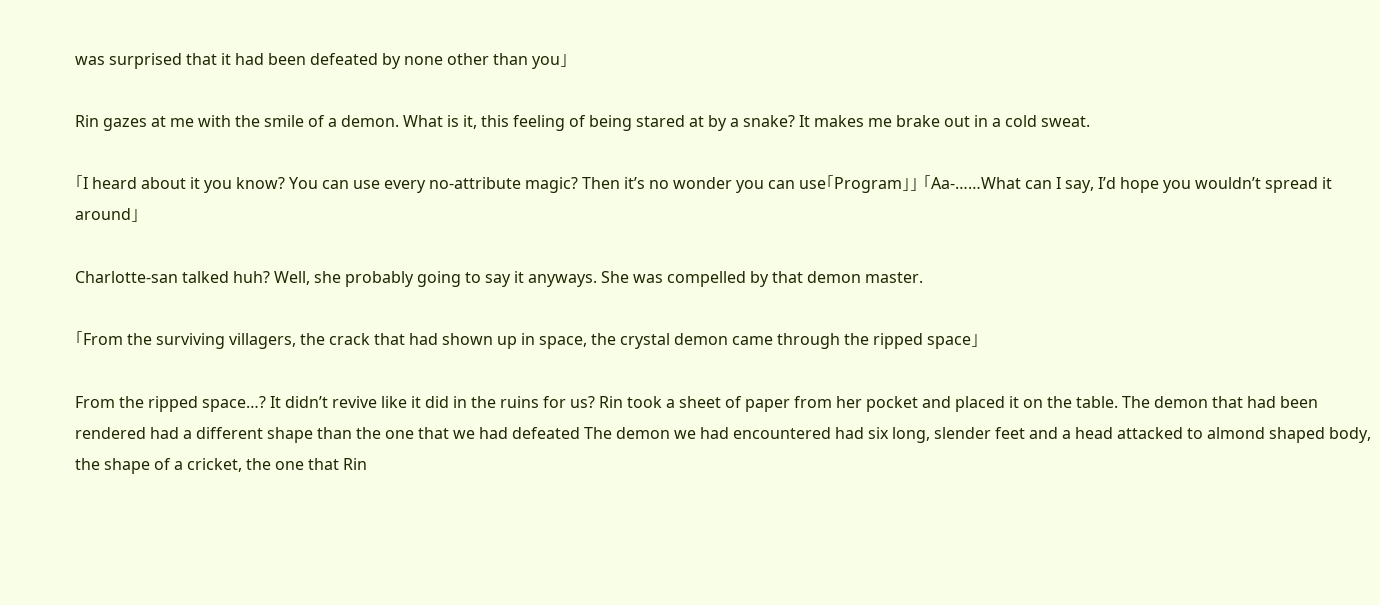was surprised that it had been defeated by none other than you」

Rin gazes at me with the smile of a demon. What is it, this feeling of being stared at by a snake? It makes me brake out in a cold sweat.

「I heard about it you know? You can use every no-attribute magic? Then it’s no wonder you can use「Program」」 「Aa-……What can I say, I’d hope you wouldn’t spread it around」

Charlotte-san talked huh? Well, she probably going to say it anyways. She was compelled by that demon master.

「From the surviving villagers, the crack that had shown up in space, the crystal demon came through the ripped space」

From the ripped space…? It didn’t revive like it did in the ruins for us? Rin took a sheet of paper from her pocket and placed it on the table. The demon that had been rendered had a different shape than the one that we had defeated The demon we had encountered had six long, slender feet and a head attacked to almond shaped body, the shape of a cricket, the one that Rin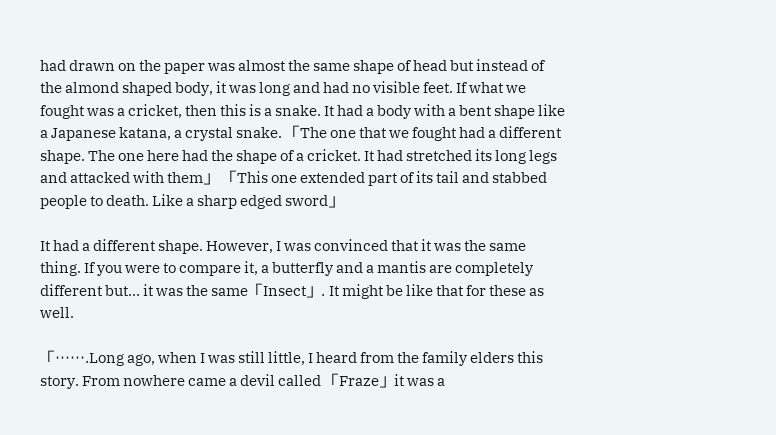had drawn on the paper was almost the same shape of head but instead of the almond shaped body, it was long and had no visible feet. If what we fought was a cricket, then this is a snake. It had a body with a bent shape like a Japanese katana, a crystal snake. 「The one that we fought had a different shape. The one here had the shape of a cricket. It had stretched its long legs and attacked with them」 「This one extended part of its tail and stabbed people to death. Like a sharp edged sword」

It had a different shape. However, I was convinced that it was the same thing. If you were to compare it, a butterfly and a mantis are completely different but… it was the same「Insect」. It might be like that for these as well.

「…….Long ago, when I was still little, I heard from the family elders this story. From nowhere came a devil called 「Fraze」it was a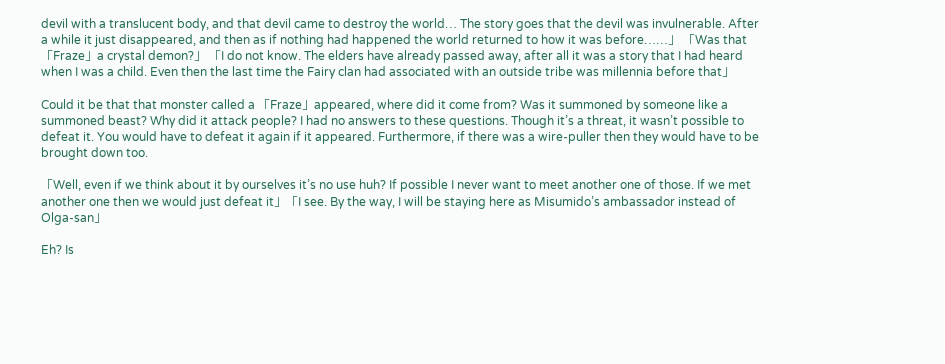devil with a translucent body, and that devil came to destroy the world… The story goes that the devil was invulnerable. After a while it just disappeared, and then as if nothing had happened the world returned to how it was before……」 「Was that 「Fraze」a crystal demon?」 「I do not know. The elders have already passed away, after all it was a story that I had heard when I was a child. Even then the last time the Fairy clan had associated with an outside tribe was millennia before that」

Could it be that that monster called a 「Fraze」appeared, where did it come from? Was it summoned by someone like a summoned beast? Why did it attack people? I had no answers to these questions. Though it’s a threat, it wasn’t possible to defeat it. You would have to defeat it again if it appeared. Furthermore, if there was a wire-puller then they would have to be brought down too.

「Well, even if we think about it by ourselves it’s no use huh? If possible I never want to meet another one of those. If we met another one then we would just defeat it」「I see. By the way, I will be staying here as Misumido’s ambassador instead of Olga-san」

Eh? Is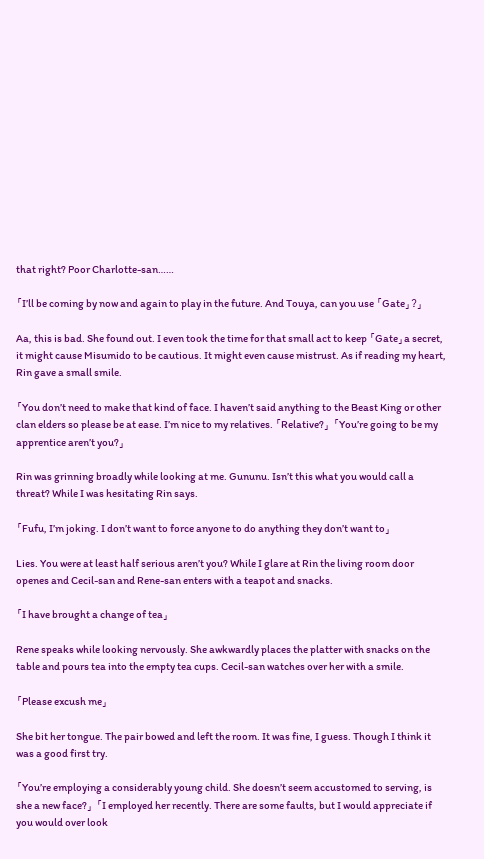that right? Poor Charlotte-san……

「I’ll be coming by now and again to play in the future. And Touya, can you use 「Gate」?」

Aa, this is bad. She found out. I even took the time for that small act to keep 「Gate」a secret, it might cause Misumido to be cautious. It might even cause mistrust. As if reading my heart, Rin gave a small smile.

「You don’t need to make that kind of face. I haven’t said anything to the Beast King or other clan elders so please be at ease. I’m nice to my relatives. 「Relative?」 「You’re going to be my apprentice aren’t you?」

Rin was grinning broadly while looking at me. Gununu. Isn’t this what you would call a threat? While I was hesitating Rin says.

「Fufu, I’m joking. I don’t want to force anyone to do anything they don’t want to」

Lies. You were at least half serious aren’t you? While I glare at Rin the living room door openes and Cecil-san and Rene-san enters with a teapot and snacks.

「I have brought a change of tea」

Rene speaks while looking nervously. She awkwardly places the platter with snacks on the table and pours tea into the empty tea cups. Cecil-san watches over her with a smile.

「Please excush me」

She bit her tongue. The pair bowed and left the room. It was fine, I guess. Though I think it was a good first try.

「You’re employing a considerably young child. She doesn’t seem accustomed to serving, is she a new face?」 「I employed her recently. There are some faults, but I would appreciate if you would over look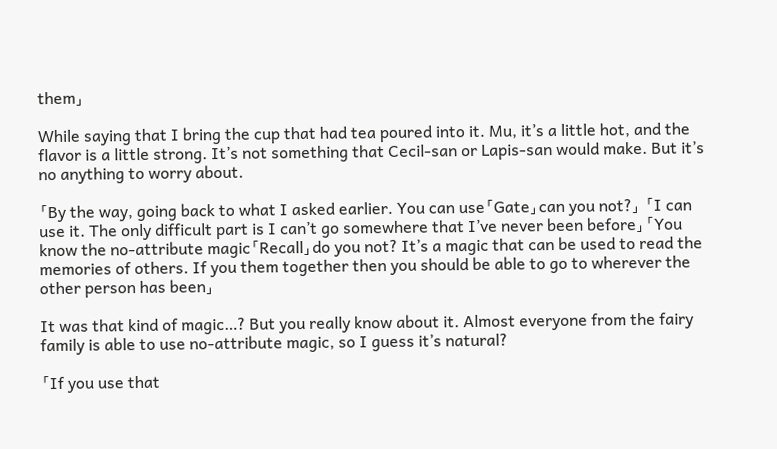them」

While saying that I bring the cup that had tea poured into it. Mu, it’s a little hot, and the flavor is a little strong. It’s not something that Cecil-san or Lapis-san would make. But it’s no anything to worry about.

「By the way, going back to what I asked earlier. You can use「Gate」can you not?」 「I can use it. The only difficult part is I can’t go somewhere that I’ve never been before」「You know the no-attribute magic「Recall」do you not? It’s a magic that can be used to read the memories of others. If you them together then you should be able to go to wherever the other person has been」

It was that kind of magic…? But you really know about it. Almost everyone from the fairy family is able to use no-attribute magic, so I guess it’s natural?

「If you use that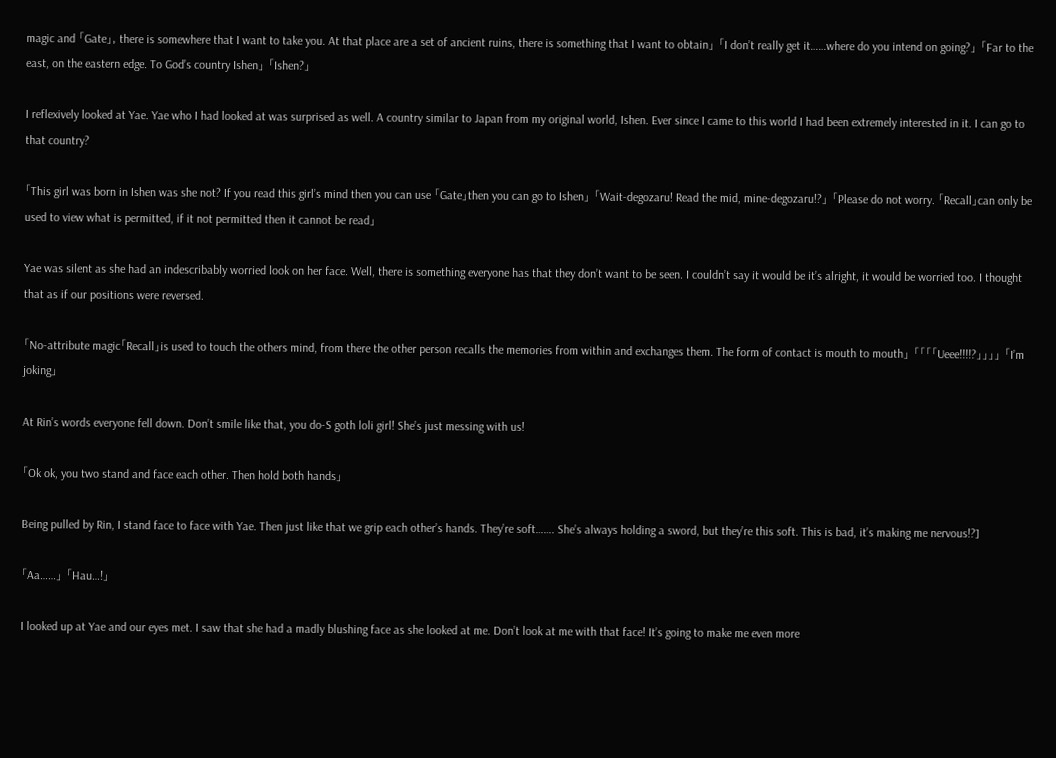magic and 「Gate」, there is somewhere that I want to take you. At that place are a set of ancient ruins, there is something that I want to obtain」 「I don’t really get it……where do you intend on going?」 「Far to the east, on the eastern edge. To God’s country Ishen」 「Ishen?」

I reflexively looked at Yae. Yae who I had looked at was surprised as well. A country similar to Japan from my original world, Ishen. Ever since I came to this world I had been extremely interested in it. I can go to that country?

「This girl was born in Ishen was she not? If you read this girl’s mind then you can use 「Gate」then you can go to Ishen」 「Wait-degozaru! Read the mid, mine-degozaru!?」 「Please do not worry. 「Recall」can only be used to view what is permitted, if it not permitted then it cannot be read」

Yae was silent as she had an indescribably worried look on her face. Well, there is something everyone has that they don’t want to be seen. I couldn’t say it would be it’s alright, it would be worried too. I thought that as if our positions were reversed.

「No-attribute magic「Recall」is used to touch the others mind, from there the other person recalls the memories from within and exchanges them. The form of contact is mouth to mouth」 「「「「Ueee!!!!?」」」」 「I’m joking」

At Rin’s words everyone fell down. Don’t smile like that, you do-S goth loli girl! She’s just messing with us!

「Ok ok, you two stand and face each other. Then hold both hands」

Being pulled by Rin, I stand face to face with Yae. Then just like that we grip each other’s hands. They’re soft……. She’s always holding a sword, but they’re this soft. This is bad, it’s making me nervous!?]

「Aa……」 「Hau…!」

I looked up at Yae and our eyes met. I saw that she had a madly blushing face as she looked at me. Don’t look at me with that face! It’s going to make me even more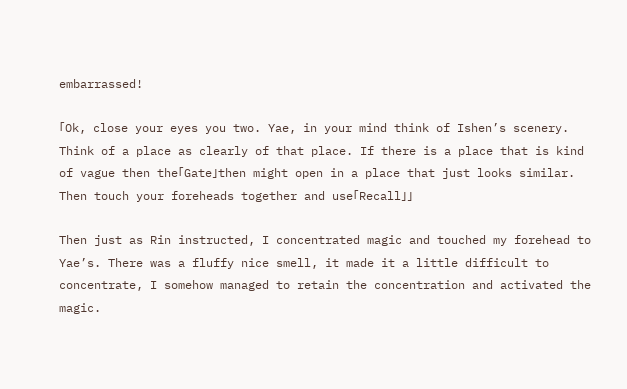embarrassed!

「Ok, close your eyes you two. Yae, in your mind think of Ishen’s scenery. Think of a place as clearly of that place. If there is a place that is kind of vague then the「Gate」then might open in a place that just looks similar. Then touch your foreheads together and use「Recall」」

Then just as Rin instructed, I concentrated magic and touched my forehead to Yae’s. There was a fluffy nice smell, it made it a little difficult to concentrate, I somehow managed to retain the concentration and activated the magic.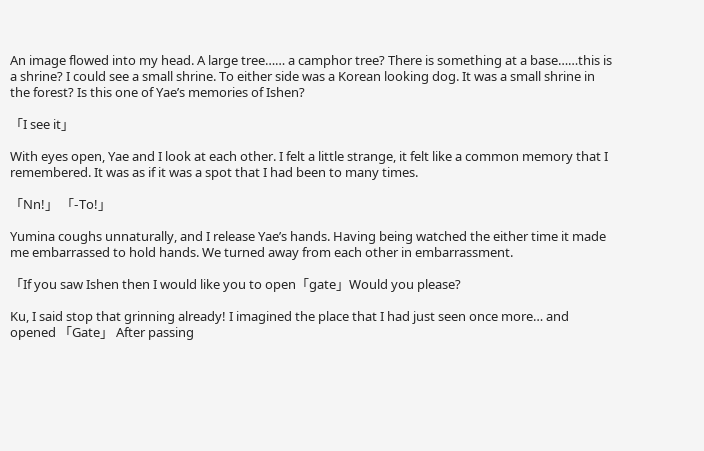An image flowed into my head. A large tree…… a camphor tree? There is something at a base……this is a shrine? I could see a small shrine. To either side was a Korean looking dog. It was a small shrine in the forest? Is this one of Yae’s memories of Ishen?

「I see it」

With eyes open, Yae and I look at each other. I felt a little strange, it felt like a common memory that I remembered. It was as if it was a spot that I had been to many times.

「Nn!」 「-To!」

Yumina coughs unnaturally, and I release Yae’s hands. Having being watched the either time it made me embarrassed to hold hands. We turned away from each other in embarrassment.

「If you saw Ishen then I would like you to open「gate」Would you please?

Ku, I said stop that grinning already! I imagined the place that I had just seen once more… and opened 「Gate」 After passing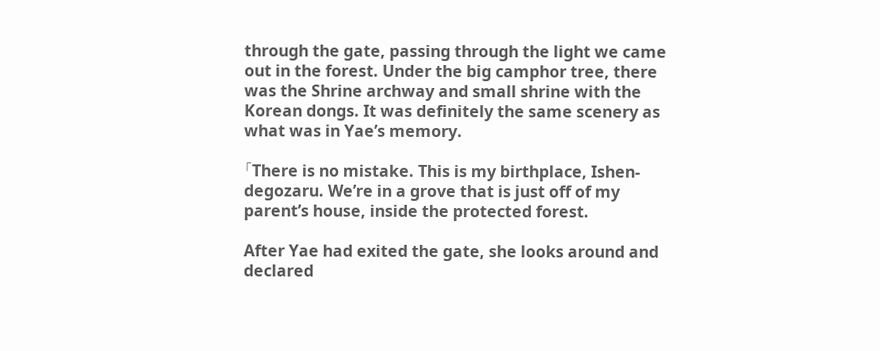through the gate, passing through the light we came out in the forest. Under the big camphor tree, there was the Shrine archway and small shrine with the Korean dongs. It was definitely the same scenery as what was in Yae’s memory.

「There is no mistake. This is my birthplace, Ishen-degozaru. We’re in a grove that is just off of my parent’s house, inside the protected forest.

After Yae had exited the gate, she looks around and declared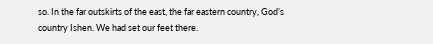so. In the far outskirts of the east, the far eastern country, God’s country Ishen. We had set our feet there.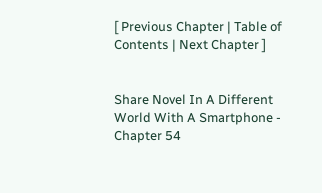[ Previous Chapter | Table of Contents | Next Chapter ]


Share Novel In A Different World With A Smartphone - Chapter 54